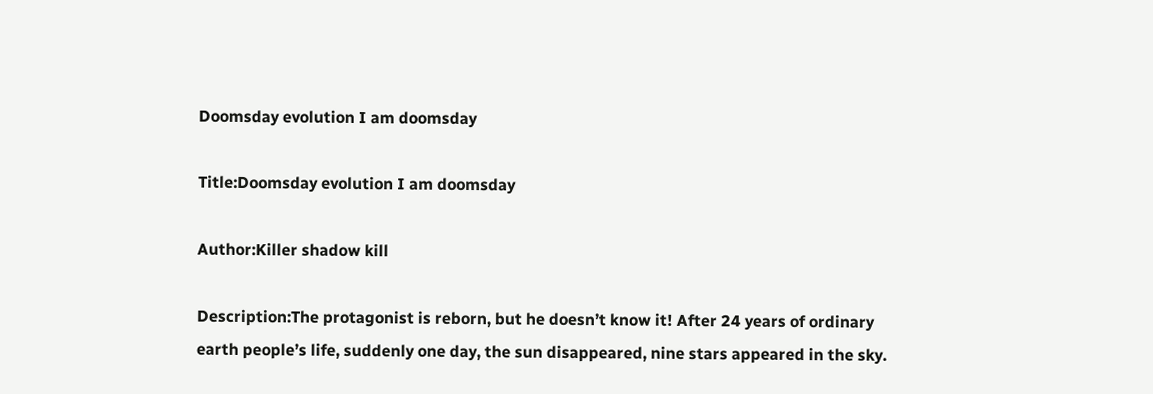Doomsday evolution I am doomsday

Title:Doomsday evolution I am doomsday

Author:Killer shadow kill

Description:The protagonist is reborn, but he doesn’t know it! After 24 years of ordinary earth people’s life, suddenly one day, the sun disappeared, nine stars appeared in the sky.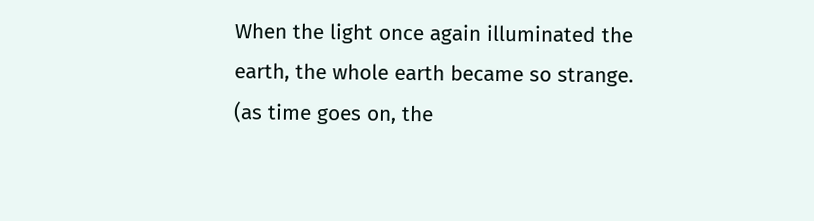When the light once again illuminated the earth, the whole earth became so strange. (as time goes on, the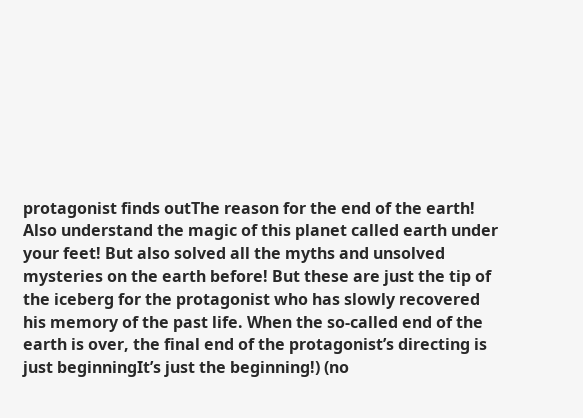protagonist finds outThe reason for the end of the earth! Also understand the magic of this planet called earth under your feet! But also solved all the myths and unsolved mysteries on the earth before! But these are just the tip of the iceberg for the protagonist who has slowly recovered his memory of the past life. When the so-called end of the earth is over, the final end of the protagonist’s directing is just beginningIt’s just the beginning!) (no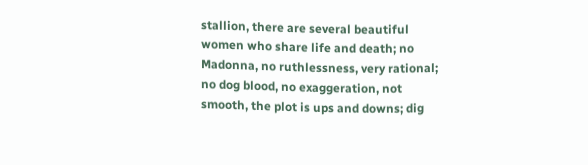stallion, there are several beautiful women who share life and death; no Madonna, no ruthlessness, very rational; no dog blood, no exaggeration, not smooth, the plot is ups and downs; dig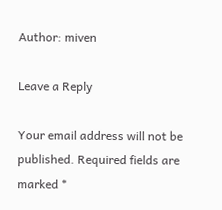Author: miven

Leave a Reply

Your email address will not be published. Required fields are marked *